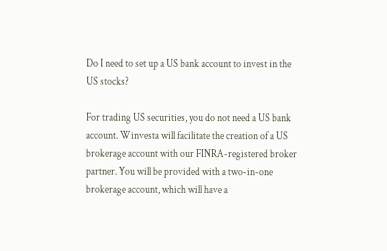Do I need to set up a US bank account to invest in the US stocks?

For trading US securities, you do not need a US bank account. Winvesta will facilitate the creation of a US brokerage account with our FINRA-registered broker partner. You will be provided with a two-in-one brokerage account, which will have a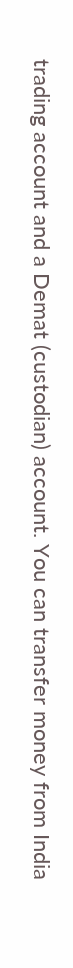trading account and a Demat (custodian) account. You can transfer money from India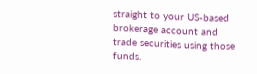straight to your US-based brokerage account and trade securities using those funds.